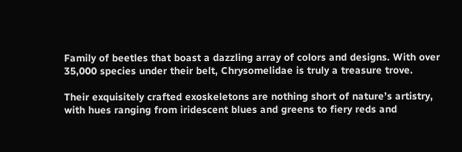Family of beetles that boast a dazzling array of colors and designs. With over 35,000 species under their belt, Chrysomelidae is truly a treasure trove.

Their exquisitely crafted exoskeletons are nothing short of nature’s artistry, with hues ranging from iridescent blues and greens to fiery reds and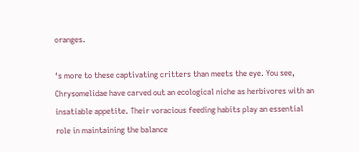oranges.

‘s more to these captivating critters than meets the eye. You see, Chrysomelidae have carved out an ecological niche as herbivores with an insatiable appetite. Their voracious feeding habits play an essential role in maintaining the balance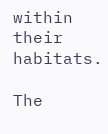within their habitats.

The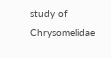study of Chrysomelidae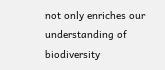not only enriches our understanding of biodiversity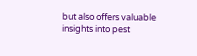but also offers valuable insights into pest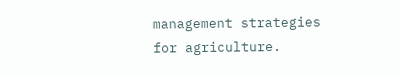management strategies for agriculture.